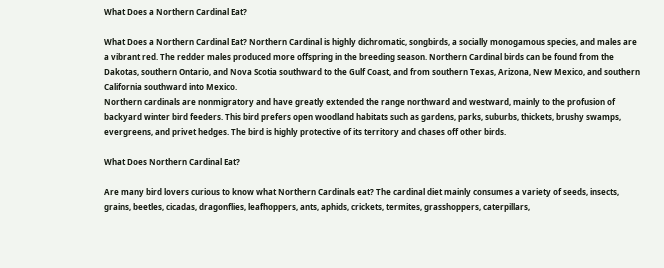What Does a Northern Cardinal Eat?

What Does a Northern Cardinal Eat? Northern Cardinal is highly dichromatic, songbirds, a socially monogamous species, and males are a vibrant red. The redder males produced more offspring in the breeding season. Northern Cardinal birds can be found from the Dakotas, southern Ontario, and Nova Scotia southward to the Gulf Coast, and from southern Texas, Arizona, New Mexico, and southern California southward into Mexico.
Northern cardinals are nonmigratory and have greatly extended the range northward and westward, mainly to the profusion of backyard winter bird feeders. This bird prefers open woodland habitats such as gardens, parks, suburbs, thickets, brushy swamps, evergreens, and privet hedges. The bird is highly protective of its territory and chases off other birds.

What Does Northern Cardinal Eat?

Are many bird lovers curious to know what Northern Cardinals eat? The cardinal diet mainly consumes a variety of seeds, insects, grains, beetles, cicadas, dragonflies, leafhoppers, ants, aphids, crickets, termites, grasshoppers, caterpillars,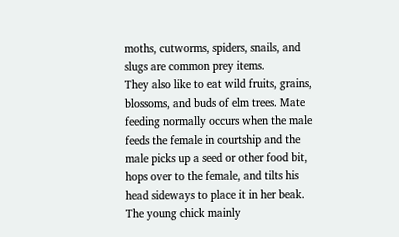moths, cutworms, spiders, snails, and slugs are common prey items.
They also like to eat wild fruits, grains, blossoms, and buds of elm trees. Mate feeding normally occurs when the male feeds the female in courtship and the male picks up a seed or other food bit, hops over to the female, and tilts his head sideways to place it in her beak. The young chick mainly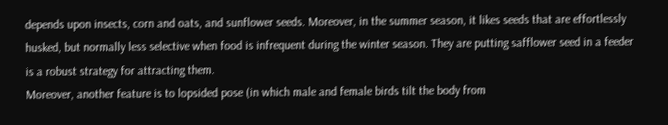depends upon insects, corn and oats, and sunflower seeds. Moreover, in the summer season, it likes seeds that are effortlessly husked, but normally less selective when food is infrequent during the winter season. They are putting safflower seed in a feeder is a robust strategy for attracting them.
Moreover, another feature is to lopsided pose (in which male and female birds tilt the body from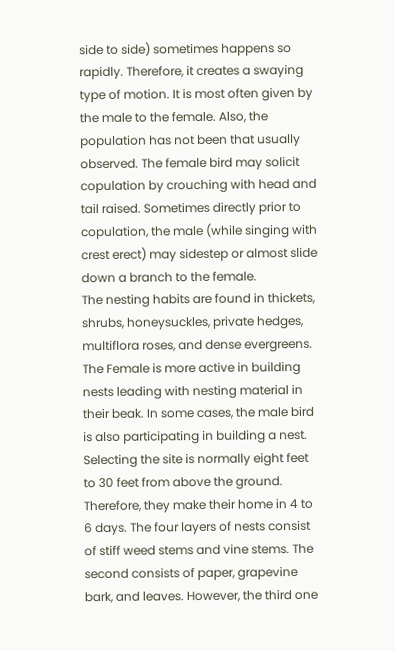side to side) sometimes happens so rapidly. Therefore, it creates a swaying type of motion. It is most often given by the male to the female. Also, the population has not been that usually observed. The female bird may solicit copulation by crouching with head and tail raised. Sometimes directly prior to copulation, the male (while singing with crest erect) may sidestep or almost slide down a branch to the female.
The nesting habits are found in thickets, shrubs, honeysuckles, private hedges, multiflora roses, and dense evergreens. The Female is more active in building nests leading with nesting material in their beak. In some cases, the male bird is also participating in building a nest. Selecting the site is normally eight feet to 30 feet from above the ground.
Therefore, they make their home in 4 to 6 days. The four layers of nests consist of stiff weed stems and vine stems. The second consists of paper, grapevine bark, and leaves. However, the third one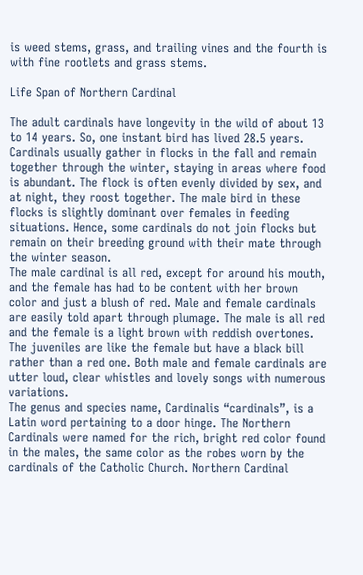is weed stems, grass, and trailing vines and the fourth is with fine rootlets and grass stems.

Life Span of Northern Cardinal

The adult cardinals have longevity in the wild of about 13 to 14 years. So, one instant bird has lived 28.5 years.  Cardinals usually gather in flocks in the fall and remain together through the winter, staying in areas where food is abundant. The flock is often evenly divided by sex, and at night, they roost together. The male bird in these flocks is slightly dominant over females in feeding situations. Hence, some cardinals do not join flocks but remain on their breeding ground with their mate through the winter season.
The male cardinal is all red, except for around his mouth, and the female has had to be content with her brown color and just a blush of red. Male and female cardinals are easily told apart through plumage. The male is all red and the female is a light brown with reddish overtones. The juveniles are like the female but have a black bill rather than a red one. Both male and female cardinals are utter loud, clear whistles and lovely songs with numerous variations.
The genus and species name, Cardinalis “cardinals”, is a Latin word pertaining to a door hinge. The Northern Cardinals were named for the rich, bright red color found in the males, the same color as the robes worn by the cardinals of the Catholic Church. Northern Cardinal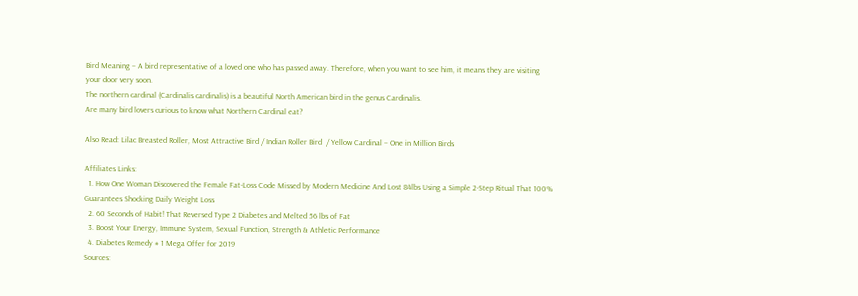Bird Meaning – A bird representative of a loved one who has passed away. Therefore, when you want to see him, it means they are visiting your door very soon.
The northern cardinal (Cardinalis cardinalis) is a beautiful North American bird in the genus Cardinalis.
Are many bird lovers curious to know what Northern Cardinal eat?

Also Read: Lilac Breasted Roller, Most Attractive Bird / Indian Roller Bird  / Yellow Cardinal – One in Million Birds

Affiliates Links:
  1. How One Woman Discovered the Female Fat-Loss Code Missed by Modern Medicine And Lost 84lbs Using a Simple 2-Step Ritual That 100% Guarantees Shocking Daily Weight Loss
  2. 60 Seconds of Habit! That Reversed Type 2 Diabetes and Melted 56 lbs of Fat
  3. Boost Your Energy, Immune System, Sexual Function, Strength & Athletic Performance
  4. Diabetes Remedy # 1 Mega Offer for 2019
Sources: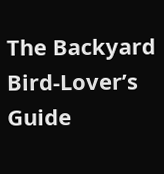The Backyard Bird-Lover’s Guide